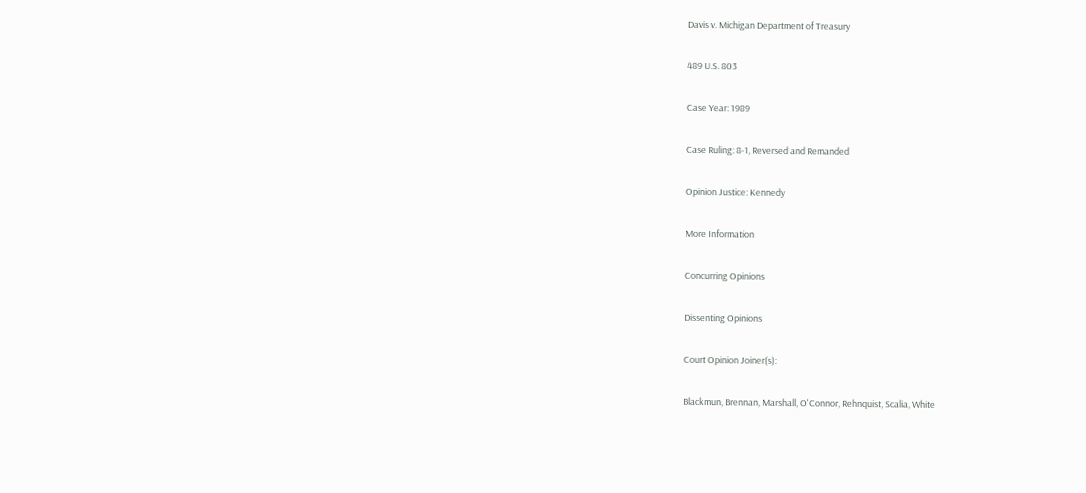Davis v. Michigan Department of Treasury

489 U.S. 803

Case Year: 1989

Case Ruling: 8-1, Reversed and Remanded

Opinion Justice: Kennedy

More Information

Concurring Opinions

Dissenting Opinions

Court Opinion Joiner(s):

Blackmun, Brennan, Marshall, O'Connor, Rehnquist, Scalia, White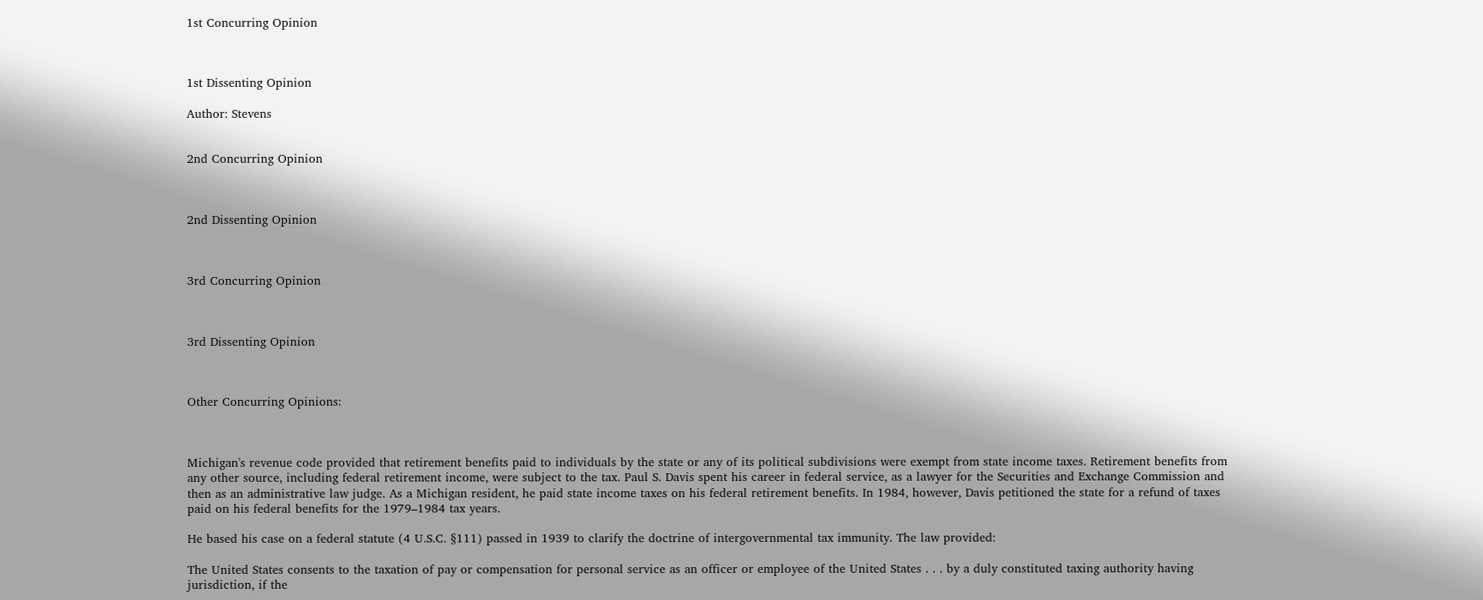1st Concurring Opinion



1st Dissenting Opinion

Author: Stevens


2nd Concurring Opinion



2nd Dissenting Opinion



3rd Concurring Opinion



3rd Dissenting Opinion



Other Concurring Opinions:



Michigan's revenue code provided that retirement benefits paid to individuals by the state or any of its political subdivisions were exempt from state income taxes. Retirement benefits from any other source, including federal retirement income, were subject to the tax. Paul S. Davis spent his career in federal service, as a lawyer for the Securities and Exchange Commission and then as an administrative law judge. As a Michigan resident, he paid state income taxes on his federal retirement benefits. In 1984, however, Davis petitioned the state for a refund of taxes paid on his federal benefits for the 1979–1984 tax years.

He based his case on a federal statute (4 U.S.C. §111) passed in 1939 to clarify the doctrine of intergovernmental tax immunity. The law provided:

The United States consents to the taxation of pay or compensation for personal service as an officer or employee of the United States . . . by a duly constituted taxing authority having jurisdiction, if the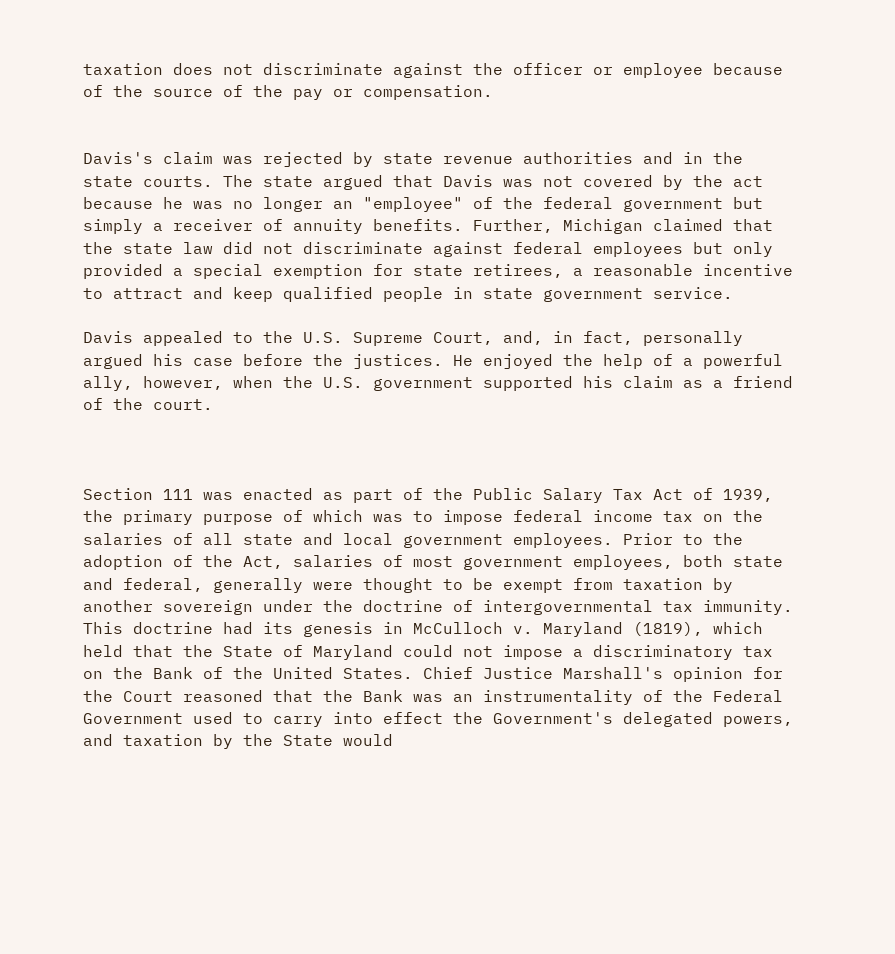taxation does not discriminate against the officer or employee because of the source of the pay or compensation.


Davis's claim was rejected by state revenue authorities and in the state courts. The state argued that Davis was not covered by the act because he was no longer an "employee" of the federal government but simply a receiver of annuity benefits. Further, Michigan claimed that the state law did not discriminate against federal employees but only provided a special exemption for state retirees, a reasonable incentive to attract and keep qualified people in state government service.

Davis appealed to the U.S. Supreme Court, and, in fact, personally argued his case before the justices. He enjoyed the help of a powerful ally, however, when the U.S. government supported his claim as a friend of the court.



Section 111 was enacted as part of the Public Salary Tax Act of 1939, the primary purpose of which was to impose federal income tax on the salaries of all state and local government employees. Prior to the adoption of the Act, salaries of most government employees, both state and federal, generally were thought to be exempt from taxation by another sovereign under the doctrine of intergovernmental tax immunity. This doctrine had its genesis in McCulloch v. Maryland (1819), which held that the State of Maryland could not impose a discriminatory tax on the Bank of the United States. Chief Justice Marshall's opinion for the Court reasoned that the Bank was an instrumentality of the Federal Government used to carry into effect the Government's delegated powers, and taxation by the State would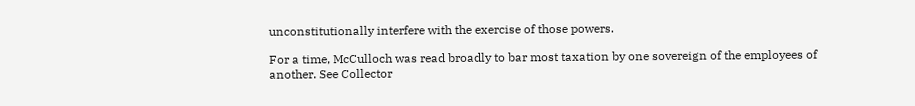unconstitutionally interfere with the exercise of those powers.

For a time, McCulloch was read broadly to bar most taxation by one sovereign of the employees of another. See Collector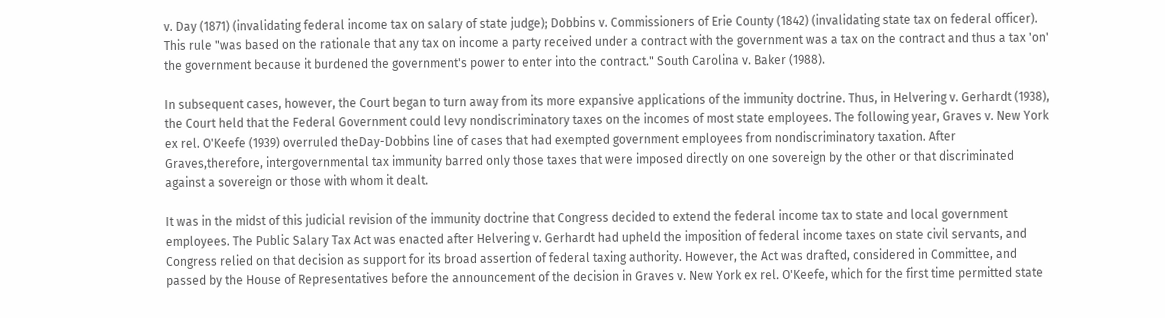v. Day (1871) (invalidating federal income tax on salary of state judge); Dobbins v. Commissioners of Erie County (1842) (invalidating state tax on federal officer). This rule "was based on the rationale that any tax on income a party received under a contract with the government was a tax on the contract and thus a tax 'on' the government because it burdened the government's power to enter into the contract." South Carolina v. Baker (1988).

In subsequent cases, however, the Court began to turn away from its more expansive applications of the immunity doctrine. Thus, in Helvering v. Gerhardt (1938), the Court held that the Federal Government could levy nondiscriminatory taxes on the incomes of most state employees. The following year, Graves v. New York ex rel. O'Keefe (1939) overruled theDay-Dobbins line of cases that had exempted government employees from nondiscriminatory taxation. After Graves,therefore, intergovernmental tax immunity barred only those taxes that were imposed directly on one sovereign by the other or that discriminated against a sovereign or those with whom it dealt.

It was in the midst of this judicial revision of the immunity doctrine that Congress decided to extend the federal income tax to state and local government employees. The Public Salary Tax Act was enacted after Helvering v. Gerhardt had upheld the imposition of federal income taxes on state civil servants, and Congress relied on that decision as support for its broad assertion of federal taxing authority. However, the Act was drafted, considered in Committee, and passed by the House of Representatives before the announcement of the decision in Graves v. New York ex rel. O'Keefe, which for the first time permitted state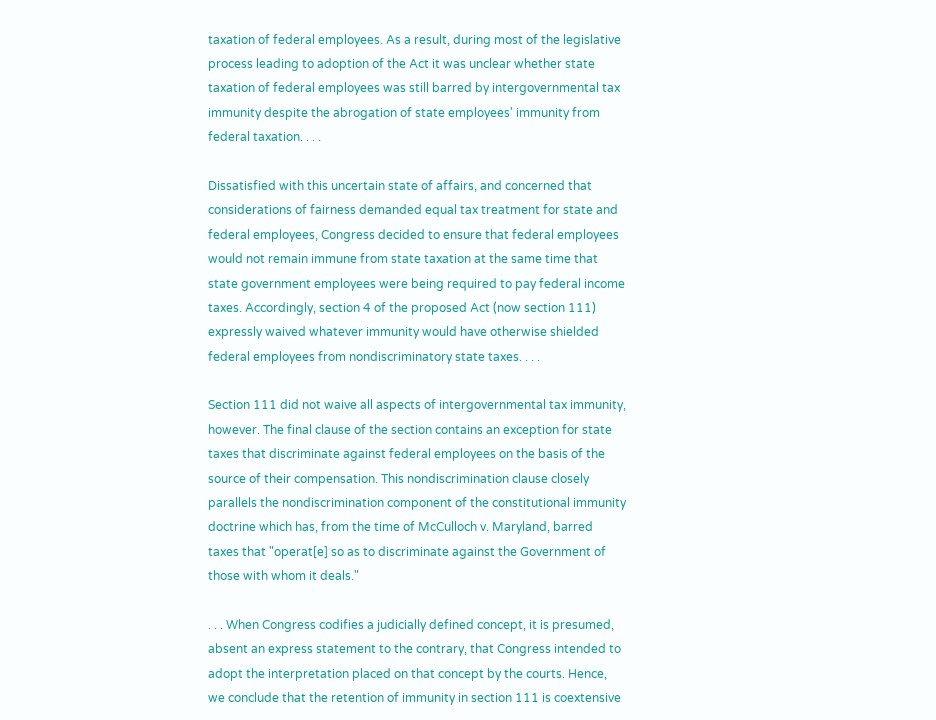taxation of federal employees. As a result, during most of the legislative process leading to adoption of the Act it was unclear whether state taxation of federal employees was still barred by intergovernmental tax immunity despite the abrogation of state employees' immunity from federal taxation. . . .

Dissatisfied with this uncertain state of affairs, and concerned that considerations of fairness demanded equal tax treatment for state and federal employees, Congress decided to ensure that federal employees would not remain immune from state taxation at the same time that state government employees were being required to pay federal income taxes. Accordingly, section 4 of the proposed Act (now section 111) expressly waived whatever immunity would have otherwise shielded federal employees from nondiscriminatory state taxes. . . .

Section 111 did not waive all aspects of intergovernmental tax immunity, however. The final clause of the section contains an exception for state taxes that discriminate against federal employees on the basis of the source of their compensation. This nondiscrimination clause closely parallels the nondiscrimination component of the constitutional immunity doctrine which has, from the time of McCulloch v. Maryland, barred taxes that "operat[e] so as to discriminate against the Government of those with whom it deals."

. . . When Congress codifies a judicially defined concept, it is presumed, absent an express statement to the contrary, that Congress intended to adopt the interpretation placed on that concept by the courts. Hence, we conclude that the retention of immunity in section 111 is coextensive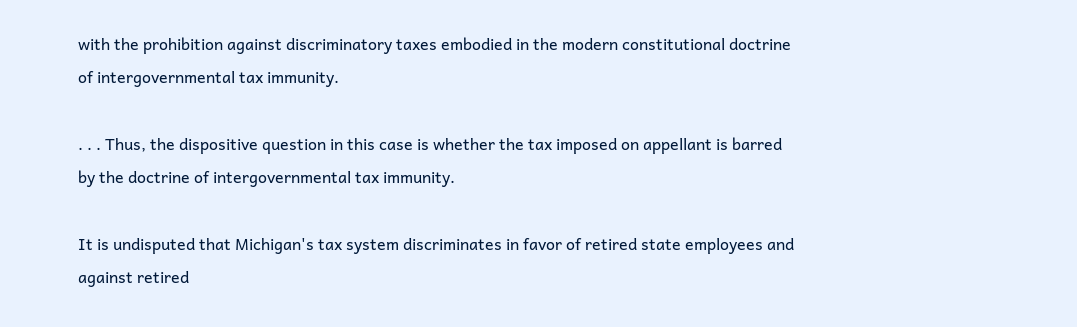with the prohibition against discriminatory taxes embodied in the modern constitutional doctrine of intergovernmental tax immunity.

. . . Thus, the dispositive question in this case is whether the tax imposed on appellant is barred by the doctrine of intergovernmental tax immunity.

It is undisputed that Michigan's tax system discriminates in favor of retired state employees and against retired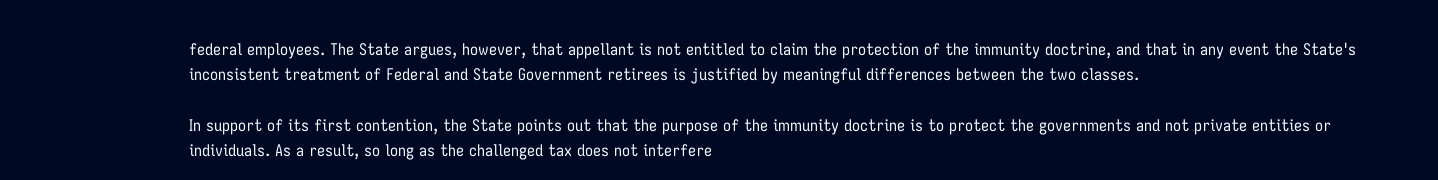federal employees. The State argues, however, that appellant is not entitled to claim the protection of the immunity doctrine, and that in any event the State's inconsistent treatment of Federal and State Government retirees is justified by meaningful differences between the two classes.

In support of its first contention, the State points out that the purpose of the immunity doctrine is to protect the governments and not private entities or individuals. As a result, so long as the challenged tax does not interfere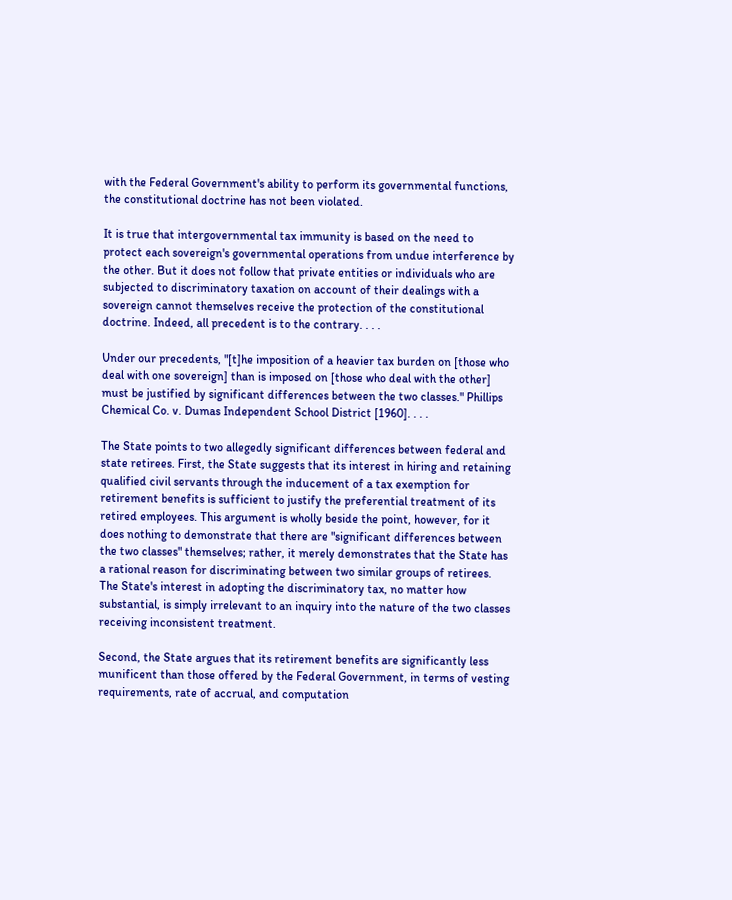with the Federal Government's ability to perform its governmental functions, the constitutional doctrine has not been violated.

It is true that intergovernmental tax immunity is based on the need to protect each sovereign's governmental operations from undue interference by the other. But it does not follow that private entities or individuals who are subjected to discriminatory taxation on account of their dealings with a sovereign cannot themselves receive the protection of the constitutional doctrine. Indeed, all precedent is to the contrary. . . .

Under our precedents, "[t]he imposition of a heavier tax burden on [those who deal with one sovereign] than is imposed on [those who deal with the other] must be justified by significant differences between the two classes." Phillips Chemical Co. v. Dumas Independent School District [1960]. . . .

The State points to two allegedly significant differences between federal and state retirees. First, the State suggests that its interest in hiring and retaining qualified civil servants through the inducement of a tax exemption for retirement benefits is sufficient to justify the preferential treatment of its retired employees. This argument is wholly beside the point, however, for it does nothing to demonstrate that there are "significant differences between the two classes" themselves; rather, it merely demonstrates that the State has a rational reason for discriminating between two similar groups of retirees. The State's interest in adopting the discriminatory tax, no matter how substantial, is simply irrelevant to an inquiry into the nature of the two classes receiving inconsistent treatment.

Second, the State argues that its retirement benefits are significantly less munificent than those offered by the Federal Government, in terms of vesting requirements, rate of accrual, and computation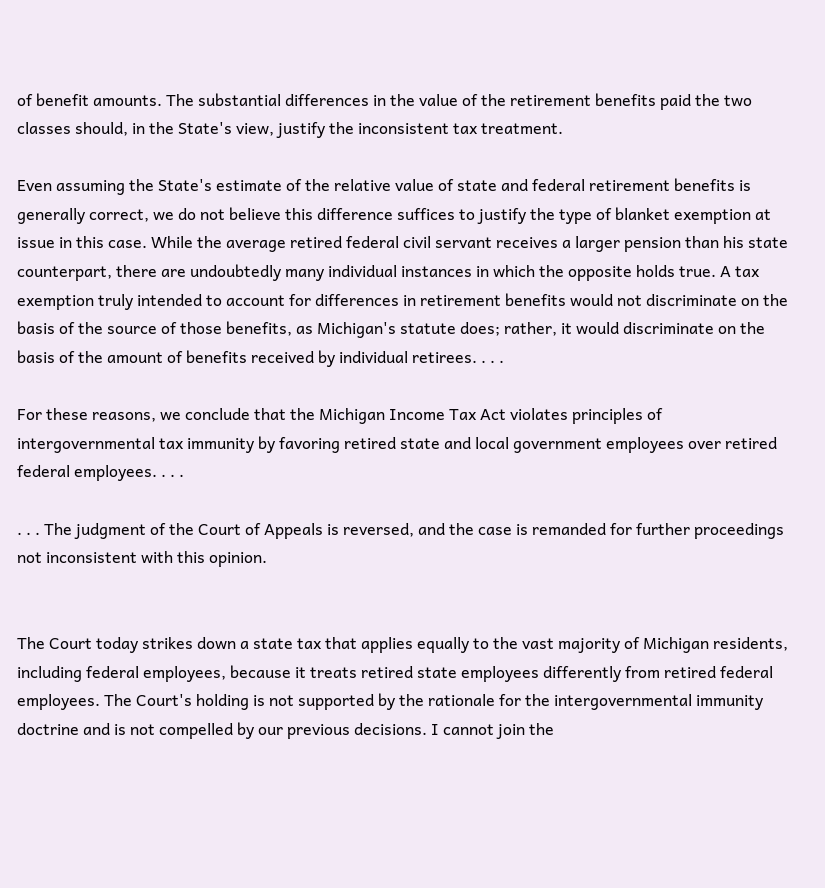of benefit amounts. The substantial differences in the value of the retirement benefits paid the two classes should, in the State's view, justify the inconsistent tax treatment.

Even assuming the State's estimate of the relative value of state and federal retirement benefits is generally correct, we do not believe this difference suffices to justify the type of blanket exemption at issue in this case. While the average retired federal civil servant receives a larger pension than his state counterpart, there are undoubtedly many individual instances in which the opposite holds true. A tax exemption truly intended to account for differences in retirement benefits would not discriminate on the basis of the source of those benefits, as Michigan's statute does; rather, it would discriminate on the basis of the amount of benefits received by individual retirees. . . .

For these reasons, we conclude that the Michigan Income Tax Act violates principles of intergovernmental tax immunity by favoring retired state and local government employees over retired federal employees. . . .

. . . The judgment of the Court of Appeals is reversed, and the case is remanded for further proceedings not inconsistent with this opinion.


The Court today strikes down a state tax that applies equally to the vast majority of Michigan residents, including federal employees, because it treats retired state employees differently from retired federal employees. The Court's holding is not supported by the rationale for the intergovernmental immunity doctrine and is not compelled by our previous decisions. I cannot join the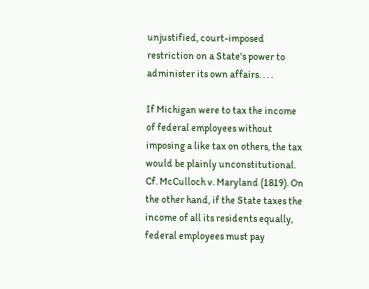unjustified, court-imposed restriction on a State's power to administer its own affairs. . . .

If Michigan were to tax the income of federal employees without imposing a like tax on others, the tax would be plainly unconstitutional. Cf. McCulloch v. Maryland (1819). On the other hand, if the State taxes the income of all its residents equally, federal employees must pay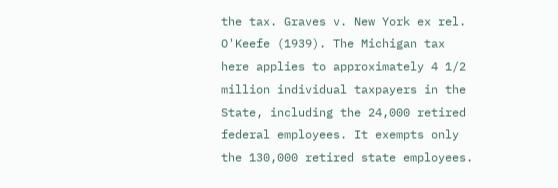the tax. Graves v. New York ex rel. O'Keefe (1939). The Michigan tax here applies to approximately 4 1/2 million individual taxpayers in the State, including the 24,000 retired federal employees. It exempts only the 130,000 retired state employees.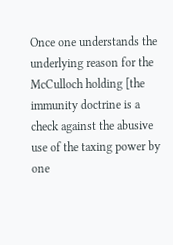Once one understands the underlying reason for the McCulloch holding [the immunity doctrine is a check against the abusive use of the taxing power by one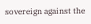sovereign against the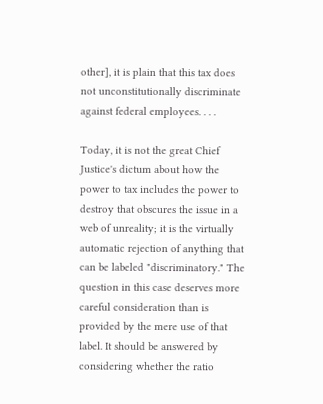other], it is plain that this tax does not unconstitutionally discriminate against federal employees. . . .

Today, it is not the great Chief Justice's dictum about how the power to tax includes the power to destroy that obscures the issue in a web of unreality; it is the virtually automatic rejection of anything that can be labeled "discriminatory." The question in this case deserves more careful consideration than is provided by the mere use of that label. It should be answered by considering whether the ratio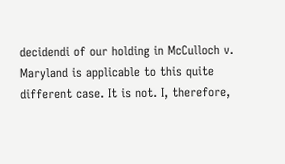decidendi of our holding in McCulloch v. Maryland is applicable to this quite different case. It is not. I, therefore,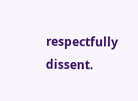respectfully dissent.